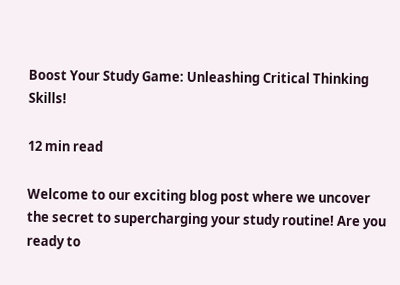Boost Your Study Game: Unleashing Critical Thinking Skills!

12 min read

Welcome to our exciting blog post where we uncover the secret to supercharging your study routine! Are you ready to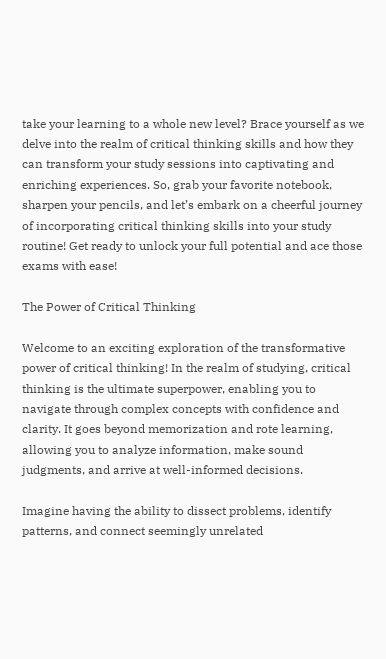take your learning to a whole new level? Brace yourself as we delve into the realm of critical thinking skills and how they can transform your study sessions into captivating and enriching experiences. So, grab your favorite notebook, sharpen your pencils, and let’s embark on a cheerful journey of incorporating critical thinking skills into your study routine! Get ready to unlock your full potential and ace those exams with ease!

The Power of Critical Thinking

Welcome to an exciting exploration of the transformative power of critical thinking! In the realm of studying, critical thinking is the ultimate superpower, enabling you to navigate through complex concepts with confidence and clarity. It goes beyond memorization and rote learning, allowing you to analyze information, make sound judgments, and arrive at well-informed decisions.

Imagine having the ability to dissect problems, identify patterns, and connect seemingly unrelated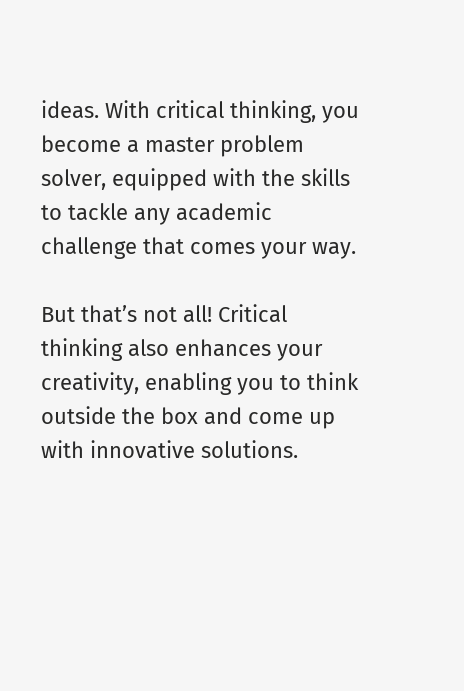ideas. With critical thinking, you become a master problem solver, equipped with the skills to tackle any academic challenge that comes your way.

But that’s not all! Critical thinking also enhances your creativity, enabling you to think outside the box and come up with innovative solutions.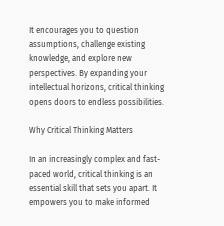It encourages you to question assumptions, challenge existing knowledge, and explore new perspectives. By expanding your intellectual horizons, critical thinking opens doors to endless possibilities.

Why Critical Thinking Matters

In an increasingly complex and fast-paced world, critical thinking is an essential skill that sets you apart. It empowers you to make informed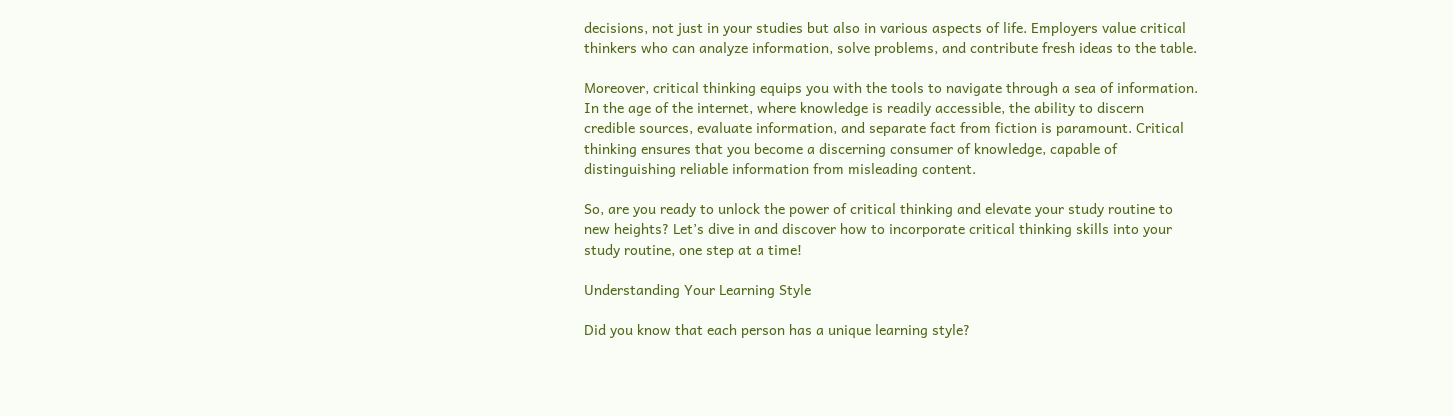decisions, not just in your studies but also in various aspects of life. Employers value critical thinkers who can analyze information, solve problems, and contribute fresh ideas to the table.

Moreover, critical thinking equips you with the tools to navigate through a sea of information. In the age of the internet, where knowledge is readily accessible, the ability to discern credible sources, evaluate information, and separate fact from fiction is paramount. Critical thinking ensures that you become a discerning consumer of knowledge, capable of distinguishing reliable information from misleading content.

So, are you ready to unlock the power of critical thinking and elevate your study routine to new heights? Let’s dive in and discover how to incorporate critical thinking skills into your study routine, one step at a time!

Understanding Your Learning Style

Did you know that each person has a unique learning style?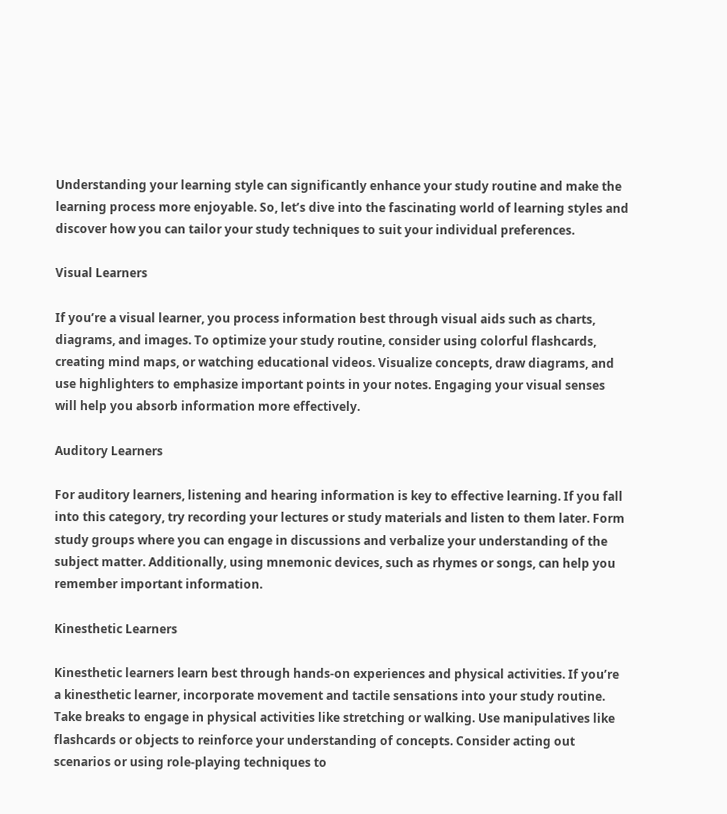Understanding your learning style can significantly enhance your study routine and make the learning process more enjoyable. So, let’s dive into the fascinating world of learning styles and discover how you can tailor your study techniques to suit your individual preferences.

Visual Learners

If you’re a visual learner, you process information best through visual aids such as charts, diagrams, and images. To optimize your study routine, consider using colorful flashcards, creating mind maps, or watching educational videos. Visualize concepts, draw diagrams, and use highlighters to emphasize important points in your notes. Engaging your visual senses will help you absorb information more effectively.

Auditory Learners

For auditory learners, listening and hearing information is key to effective learning. If you fall into this category, try recording your lectures or study materials and listen to them later. Form study groups where you can engage in discussions and verbalize your understanding of the subject matter. Additionally, using mnemonic devices, such as rhymes or songs, can help you remember important information.

Kinesthetic Learners

Kinesthetic learners learn best through hands-on experiences and physical activities. If you’re a kinesthetic learner, incorporate movement and tactile sensations into your study routine. Take breaks to engage in physical activities like stretching or walking. Use manipulatives like flashcards or objects to reinforce your understanding of concepts. Consider acting out scenarios or using role-playing techniques to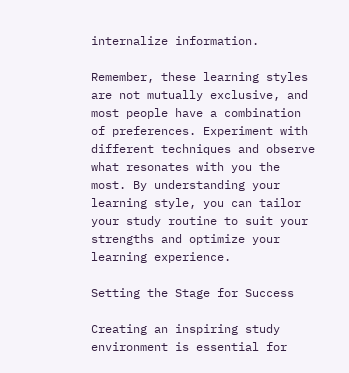internalize information.

Remember, these learning styles are not mutually exclusive, and most people have a combination of preferences. Experiment with different techniques and observe what resonates with you the most. By understanding your learning style, you can tailor your study routine to suit your strengths and optimize your learning experience.

Setting the Stage for Success

Creating an inspiring study environment is essential for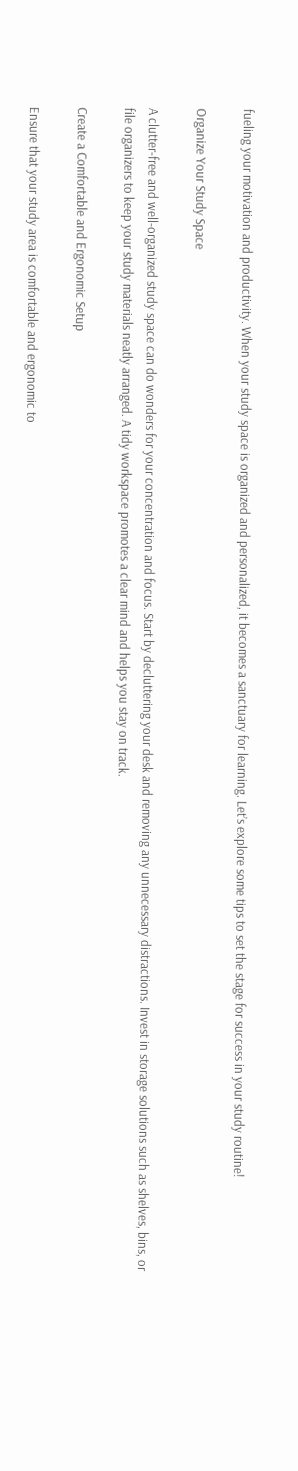fueling your motivation and productivity. When your study space is organized and personalized, it becomes a sanctuary for learning. Let’s explore some tips to set the stage for success in your study routine!

Organize Your Study Space

A clutter-free and well-organized study space can do wonders for your concentration and focus. Start by decluttering your desk and removing any unnecessary distractions. Invest in storage solutions such as shelves, bins, or file organizers to keep your study materials neatly arranged. A tidy workspace promotes a clear mind and helps you stay on track.

Create a Comfortable and Ergonomic Setup

Ensure that your study area is comfortable and ergonomic to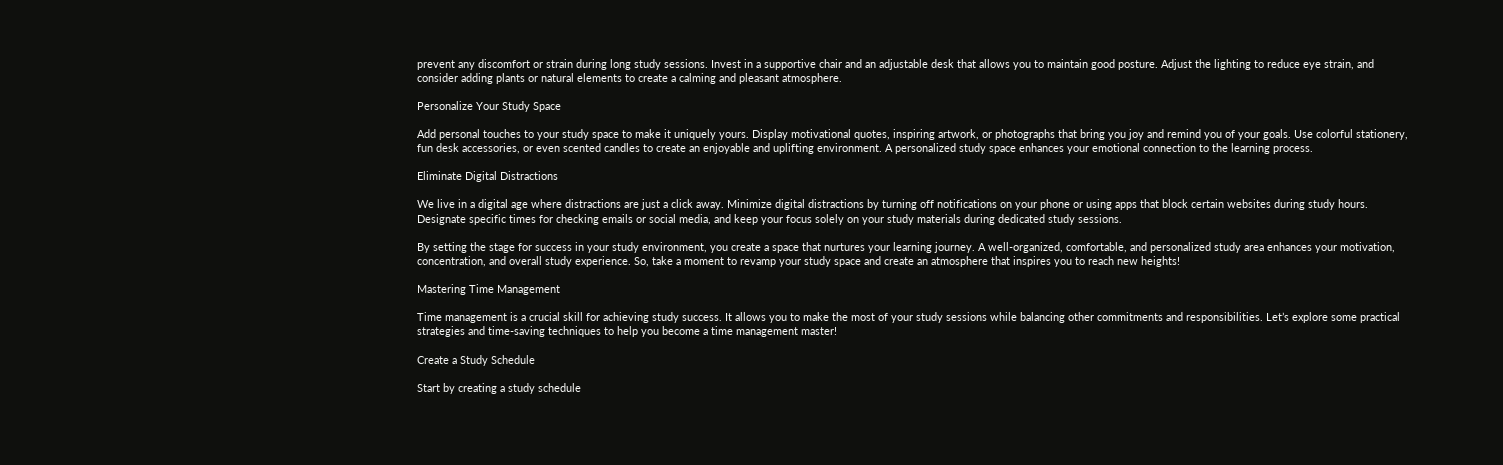prevent any discomfort or strain during long study sessions. Invest in a supportive chair and an adjustable desk that allows you to maintain good posture. Adjust the lighting to reduce eye strain, and consider adding plants or natural elements to create a calming and pleasant atmosphere.

Personalize Your Study Space

Add personal touches to your study space to make it uniquely yours. Display motivational quotes, inspiring artwork, or photographs that bring you joy and remind you of your goals. Use colorful stationery, fun desk accessories, or even scented candles to create an enjoyable and uplifting environment. A personalized study space enhances your emotional connection to the learning process.

Eliminate Digital Distractions

We live in a digital age where distractions are just a click away. Minimize digital distractions by turning off notifications on your phone or using apps that block certain websites during study hours. Designate specific times for checking emails or social media, and keep your focus solely on your study materials during dedicated study sessions.

By setting the stage for success in your study environment, you create a space that nurtures your learning journey. A well-organized, comfortable, and personalized study area enhances your motivation, concentration, and overall study experience. So, take a moment to revamp your study space and create an atmosphere that inspires you to reach new heights!

Mastering Time Management

Time management is a crucial skill for achieving study success. It allows you to make the most of your study sessions while balancing other commitments and responsibilities. Let’s explore some practical strategies and time-saving techniques to help you become a time management master!

Create a Study Schedule

Start by creating a study schedule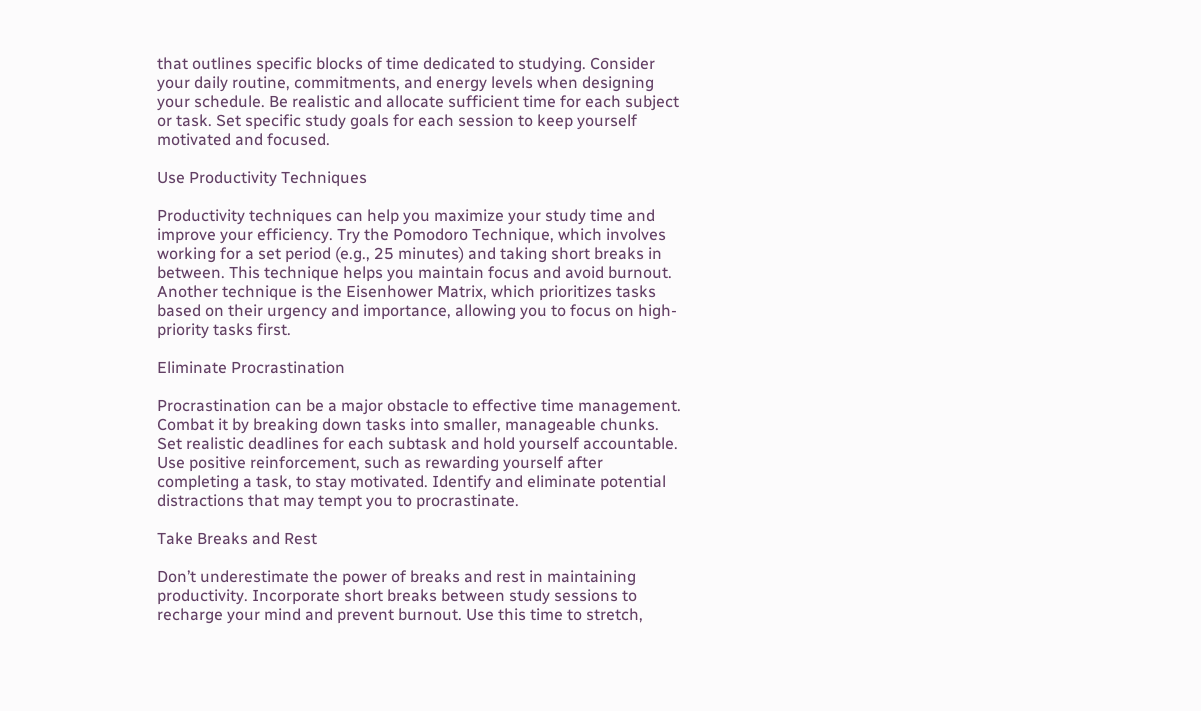that outlines specific blocks of time dedicated to studying. Consider your daily routine, commitments, and energy levels when designing your schedule. Be realistic and allocate sufficient time for each subject or task. Set specific study goals for each session to keep yourself motivated and focused.

Use Productivity Techniques

Productivity techniques can help you maximize your study time and improve your efficiency. Try the Pomodoro Technique, which involves working for a set period (e.g., 25 minutes) and taking short breaks in between. This technique helps you maintain focus and avoid burnout. Another technique is the Eisenhower Matrix, which prioritizes tasks based on their urgency and importance, allowing you to focus on high-priority tasks first.

Eliminate Procrastination

Procrastination can be a major obstacle to effective time management. Combat it by breaking down tasks into smaller, manageable chunks. Set realistic deadlines for each subtask and hold yourself accountable. Use positive reinforcement, such as rewarding yourself after completing a task, to stay motivated. Identify and eliminate potential distractions that may tempt you to procrastinate.

Take Breaks and Rest

Don’t underestimate the power of breaks and rest in maintaining productivity. Incorporate short breaks between study sessions to recharge your mind and prevent burnout. Use this time to stretch,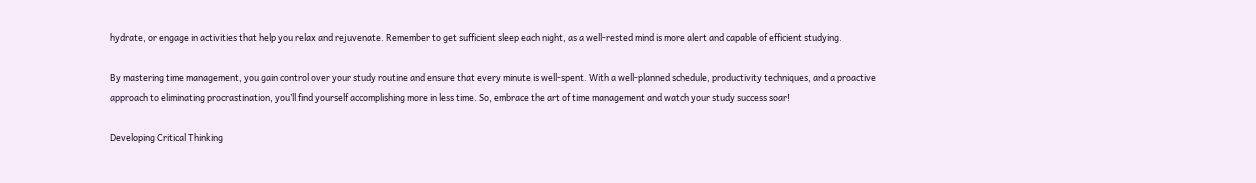hydrate, or engage in activities that help you relax and rejuvenate. Remember to get sufficient sleep each night, as a well-rested mind is more alert and capable of efficient studying.

By mastering time management, you gain control over your study routine and ensure that every minute is well-spent. With a well-planned schedule, productivity techniques, and a proactive approach to eliminating procrastination, you’ll find yourself accomplishing more in less time. So, embrace the art of time management and watch your study success soar!

Developing Critical Thinking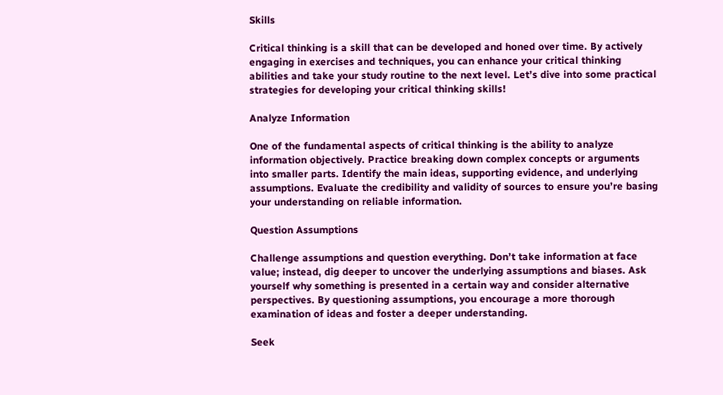Skills

Critical thinking is a skill that can be developed and honed over time. By actively engaging in exercises and techniques, you can enhance your critical thinking abilities and take your study routine to the next level. Let’s dive into some practical strategies for developing your critical thinking skills!

Analyze Information

One of the fundamental aspects of critical thinking is the ability to analyze information objectively. Practice breaking down complex concepts or arguments into smaller parts. Identify the main ideas, supporting evidence, and underlying assumptions. Evaluate the credibility and validity of sources to ensure you’re basing your understanding on reliable information.

Question Assumptions

Challenge assumptions and question everything. Don’t take information at face value; instead, dig deeper to uncover the underlying assumptions and biases. Ask yourself why something is presented in a certain way and consider alternative perspectives. By questioning assumptions, you encourage a more thorough examination of ideas and foster a deeper understanding.

Seek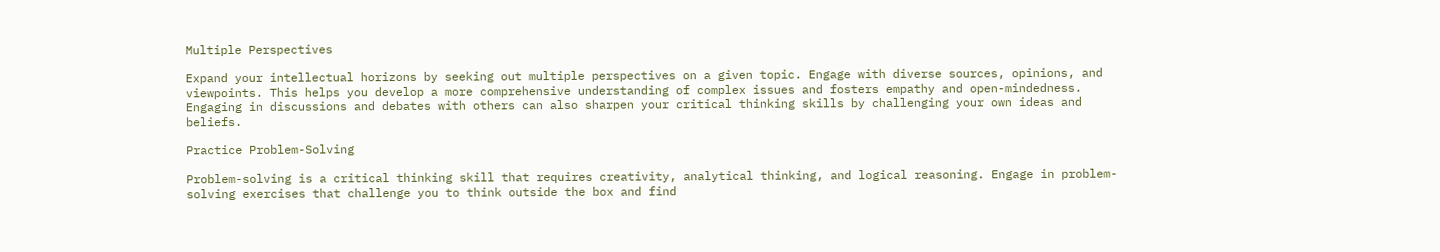Multiple Perspectives

Expand your intellectual horizons by seeking out multiple perspectives on a given topic. Engage with diverse sources, opinions, and viewpoints. This helps you develop a more comprehensive understanding of complex issues and fosters empathy and open-mindedness. Engaging in discussions and debates with others can also sharpen your critical thinking skills by challenging your own ideas and beliefs.

Practice Problem-Solving

Problem-solving is a critical thinking skill that requires creativity, analytical thinking, and logical reasoning. Engage in problem-solving exercises that challenge you to think outside the box and find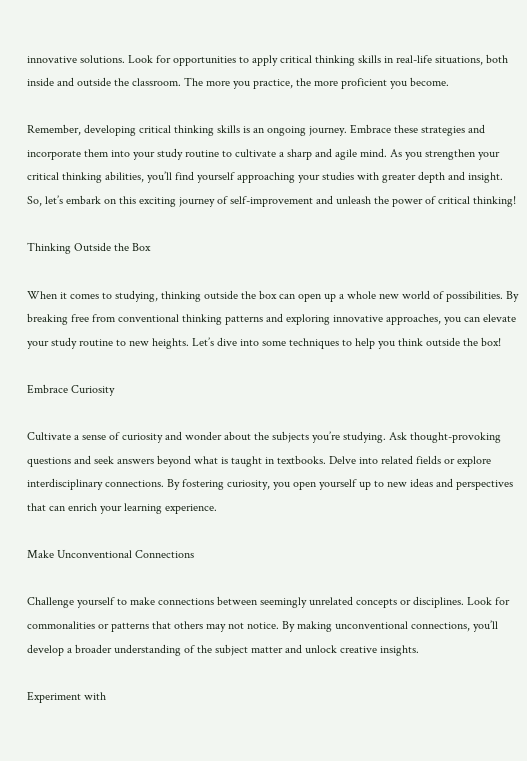innovative solutions. Look for opportunities to apply critical thinking skills in real-life situations, both inside and outside the classroom. The more you practice, the more proficient you become.

Remember, developing critical thinking skills is an ongoing journey. Embrace these strategies and incorporate them into your study routine to cultivate a sharp and agile mind. As you strengthen your critical thinking abilities, you’ll find yourself approaching your studies with greater depth and insight. So, let’s embark on this exciting journey of self-improvement and unleash the power of critical thinking!

Thinking Outside the Box

When it comes to studying, thinking outside the box can open up a whole new world of possibilities. By breaking free from conventional thinking patterns and exploring innovative approaches, you can elevate your study routine to new heights. Let’s dive into some techniques to help you think outside the box!

Embrace Curiosity

Cultivate a sense of curiosity and wonder about the subjects you’re studying. Ask thought-provoking questions and seek answers beyond what is taught in textbooks. Delve into related fields or explore interdisciplinary connections. By fostering curiosity, you open yourself up to new ideas and perspectives that can enrich your learning experience.

Make Unconventional Connections

Challenge yourself to make connections between seemingly unrelated concepts or disciplines. Look for commonalities or patterns that others may not notice. By making unconventional connections, you’ll develop a broader understanding of the subject matter and unlock creative insights.

Experiment with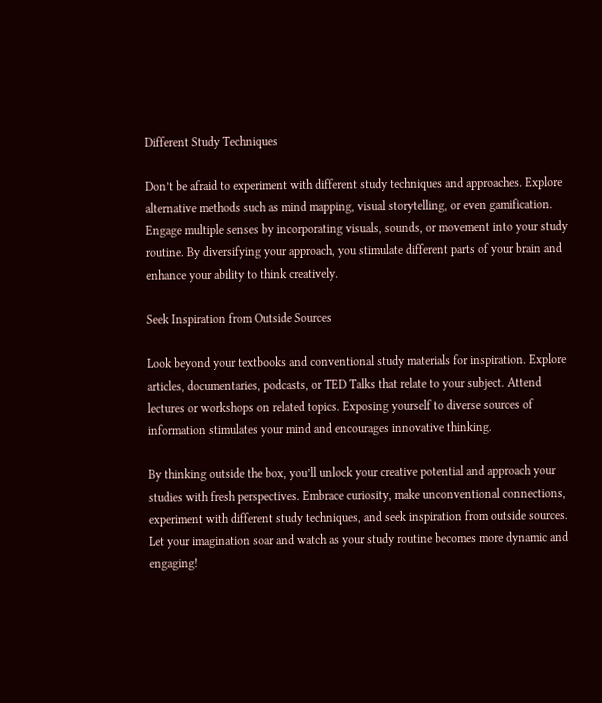Different Study Techniques

Don’t be afraid to experiment with different study techniques and approaches. Explore alternative methods such as mind mapping, visual storytelling, or even gamification. Engage multiple senses by incorporating visuals, sounds, or movement into your study routine. By diversifying your approach, you stimulate different parts of your brain and enhance your ability to think creatively.

Seek Inspiration from Outside Sources

Look beyond your textbooks and conventional study materials for inspiration. Explore articles, documentaries, podcasts, or TED Talks that relate to your subject. Attend lectures or workshops on related topics. Exposing yourself to diverse sources of information stimulates your mind and encourages innovative thinking.

By thinking outside the box, you’ll unlock your creative potential and approach your studies with fresh perspectives. Embrace curiosity, make unconventional connections, experiment with different study techniques, and seek inspiration from outside sources. Let your imagination soar and watch as your study routine becomes more dynamic and engaging!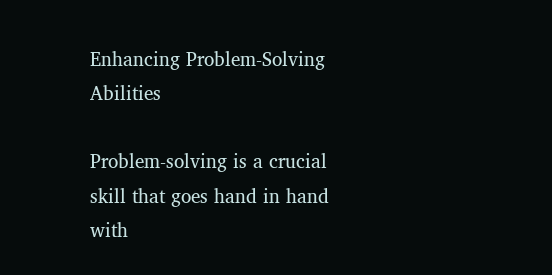Enhancing Problem-Solving Abilities

Problem-solving is a crucial skill that goes hand in hand with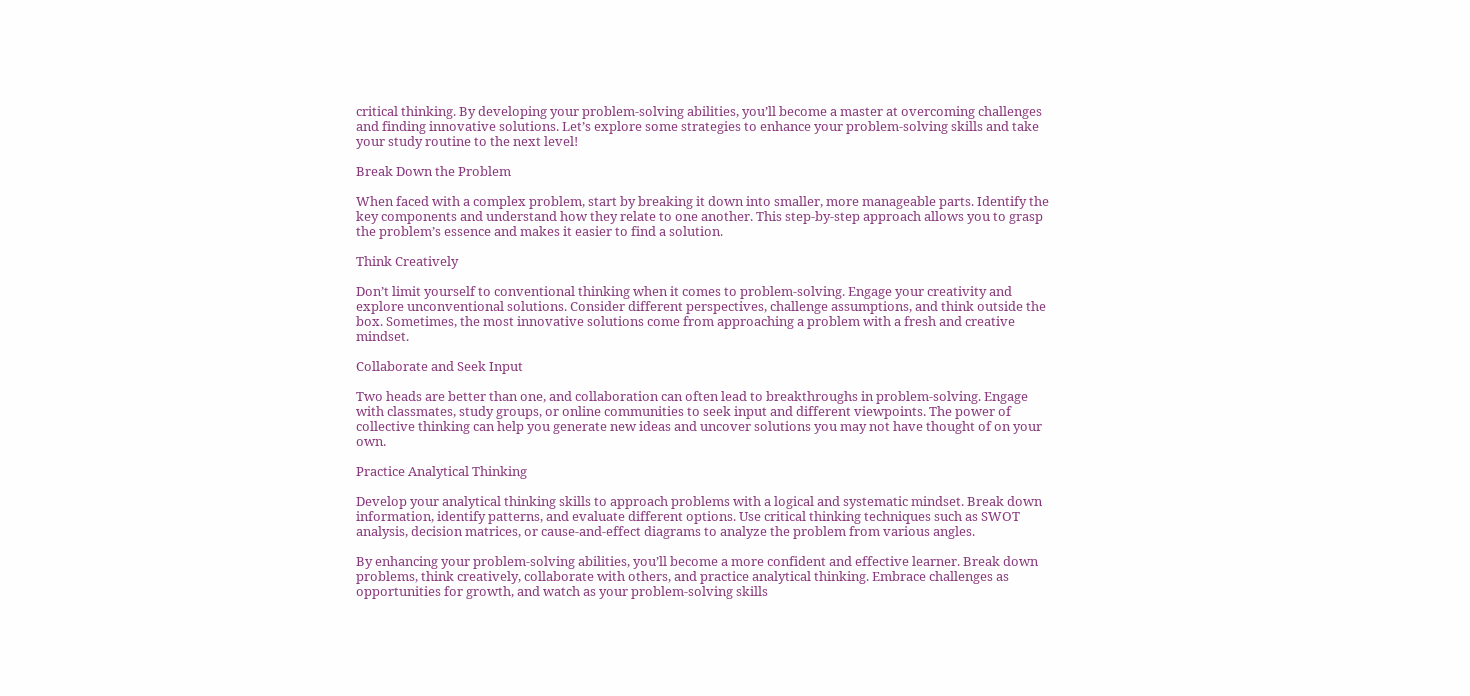critical thinking. By developing your problem-solving abilities, you’ll become a master at overcoming challenges and finding innovative solutions. Let’s explore some strategies to enhance your problem-solving skills and take your study routine to the next level!

Break Down the Problem

When faced with a complex problem, start by breaking it down into smaller, more manageable parts. Identify the key components and understand how they relate to one another. This step-by-step approach allows you to grasp the problem’s essence and makes it easier to find a solution.

Think Creatively

Don’t limit yourself to conventional thinking when it comes to problem-solving. Engage your creativity and explore unconventional solutions. Consider different perspectives, challenge assumptions, and think outside the box. Sometimes, the most innovative solutions come from approaching a problem with a fresh and creative mindset.

Collaborate and Seek Input

Two heads are better than one, and collaboration can often lead to breakthroughs in problem-solving. Engage with classmates, study groups, or online communities to seek input and different viewpoints. The power of collective thinking can help you generate new ideas and uncover solutions you may not have thought of on your own.

Practice Analytical Thinking

Develop your analytical thinking skills to approach problems with a logical and systematic mindset. Break down information, identify patterns, and evaluate different options. Use critical thinking techniques such as SWOT analysis, decision matrices, or cause-and-effect diagrams to analyze the problem from various angles.

By enhancing your problem-solving abilities, you’ll become a more confident and effective learner. Break down problems, think creatively, collaborate with others, and practice analytical thinking. Embrace challenges as opportunities for growth, and watch as your problem-solving skills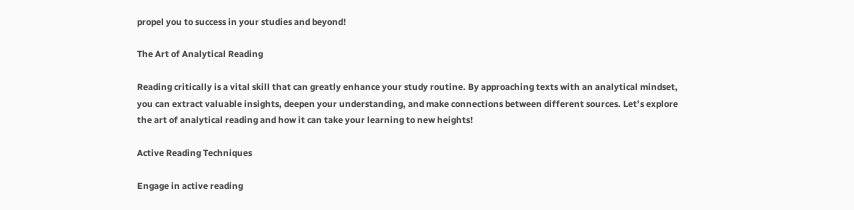propel you to success in your studies and beyond!

The Art of Analytical Reading

Reading critically is a vital skill that can greatly enhance your study routine. By approaching texts with an analytical mindset, you can extract valuable insights, deepen your understanding, and make connections between different sources. Let’s explore the art of analytical reading and how it can take your learning to new heights!

Active Reading Techniques

Engage in active reading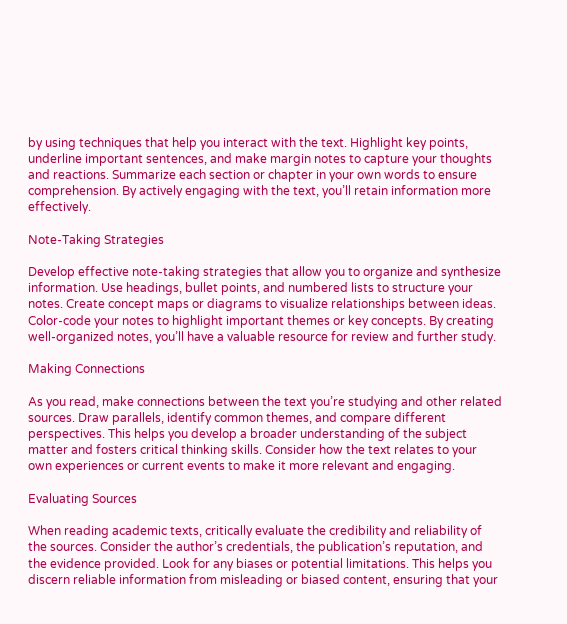by using techniques that help you interact with the text. Highlight key points, underline important sentences, and make margin notes to capture your thoughts and reactions. Summarize each section or chapter in your own words to ensure comprehension. By actively engaging with the text, you’ll retain information more effectively.

Note-Taking Strategies

Develop effective note-taking strategies that allow you to organize and synthesize information. Use headings, bullet points, and numbered lists to structure your notes. Create concept maps or diagrams to visualize relationships between ideas. Color-code your notes to highlight important themes or key concepts. By creating well-organized notes, you’ll have a valuable resource for review and further study.

Making Connections

As you read, make connections between the text you’re studying and other related sources. Draw parallels, identify common themes, and compare different perspectives. This helps you develop a broader understanding of the subject matter and fosters critical thinking skills. Consider how the text relates to your own experiences or current events to make it more relevant and engaging.

Evaluating Sources

When reading academic texts, critically evaluate the credibility and reliability of the sources. Consider the author’s credentials, the publication’s reputation, and the evidence provided. Look for any biases or potential limitations. This helps you discern reliable information from misleading or biased content, ensuring that your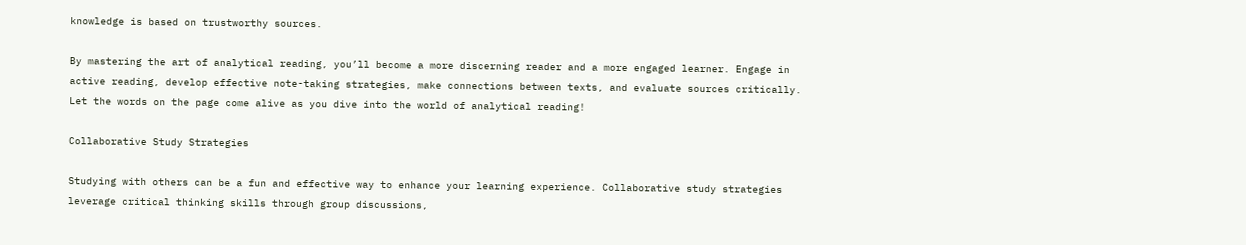knowledge is based on trustworthy sources.

By mastering the art of analytical reading, you’ll become a more discerning reader and a more engaged learner. Engage in active reading, develop effective note-taking strategies, make connections between texts, and evaluate sources critically. Let the words on the page come alive as you dive into the world of analytical reading!

Collaborative Study Strategies

Studying with others can be a fun and effective way to enhance your learning experience. Collaborative study strategies leverage critical thinking skills through group discussions,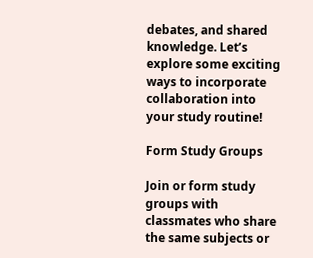debates, and shared knowledge. Let’s explore some exciting ways to incorporate collaboration into your study routine!

Form Study Groups

Join or form study groups with classmates who share the same subjects or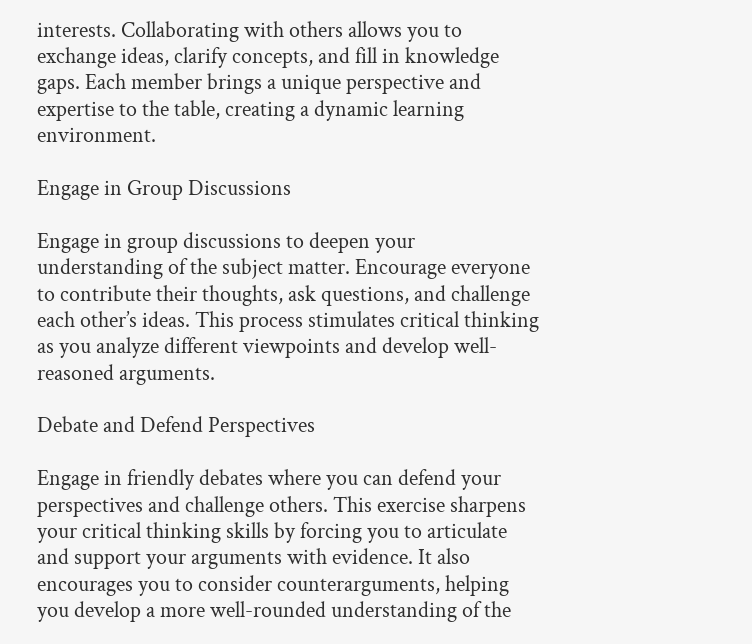interests. Collaborating with others allows you to exchange ideas, clarify concepts, and fill in knowledge gaps. Each member brings a unique perspective and expertise to the table, creating a dynamic learning environment.

Engage in Group Discussions

Engage in group discussions to deepen your understanding of the subject matter. Encourage everyone to contribute their thoughts, ask questions, and challenge each other’s ideas. This process stimulates critical thinking as you analyze different viewpoints and develop well-reasoned arguments.

Debate and Defend Perspectives

Engage in friendly debates where you can defend your perspectives and challenge others. This exercise sharpens your critical thinking skills by forcing you to articulate and support your arguments with evidence. It also encourages you to consider counterarguments, helping you develop a more well-rounded understanding of the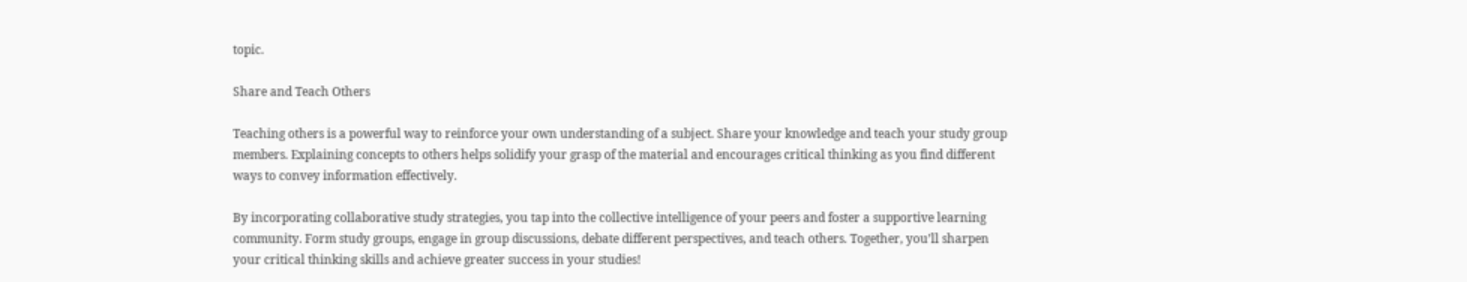topic.

Share and Teach Others

Teaching others is a powerful way to reinforce your own understanding of a subject. Share your knowledge and teach your study group members. Explaining concepts to others helps solidify your grasp of the material and encourages critical thinking as you find different ways to convey information effectively.

By incorporating collaborative study strategies, you tap into the collective intelligence of your peers and foster a supportive learning community. Form study groups, engage in group discussions, debate different perspectives, and teach others. Together, you’ll sharpen your critical thinking skills and achieve greater success in your studies!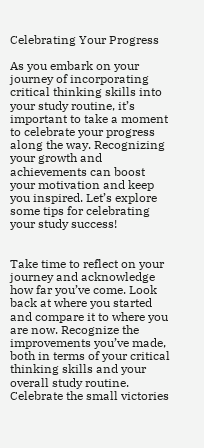Celebrating Your Progress

As you embark on your journey of incorporating critical thinking skills into your study routine, it’s important to take a moment to celebrate your progress along the way. Recognizing your growth and achievements can boost your motivation and keep you inspired. Let’s explore some tips for celebrating your study success!


Take time to reflect on your journey and acknowledge how far you’ve come. Look back at where you started and compare it to where you are now. Recognize the improvements you’ve made, both in terms of your critical thinking skills and your overall study routine. Celebrate the small victories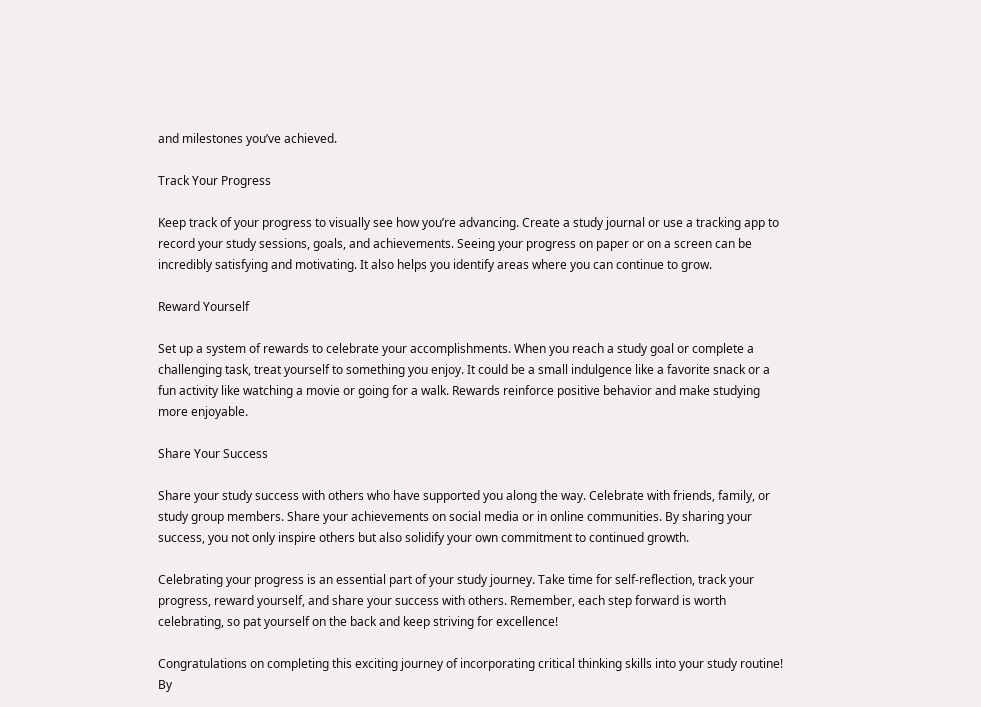and milestones you’ve achieved.

Track Your Progress

Keep track of your progress to visually see how you’re advancing. Create a study journal or use a tracking app to record your study sessions, goals, and achievements. Seeing your progress on paper or on a screen can be incredibly satisfying and motivating. It also helps you identify areas where you can continue to grow.

Reward Yourself

Set up a system of rewards to celebrate your accomplishments. When you reach a study goal or complete a challenging task, treat yourself to something you enjoy. It could be a small indulgence like a favorite snack or a fun activity like watching a movie or going for a walk. Rewards reinforce positive behavior and make studying more enjoyable.

Share Your Success

Share your study success with others who have supported you along the way. Celebrate with friends, family, or study group members. Share your achievements on social media or in online communities. By sharing your success, you not only inspire others but also solidify your own commitment to continued growth.

Celebrating your progress is an essential part of your study journey. Take time for self-reflection, track your progress, reward yourself, and share your success with others. Remember, each step forward is worth celebrating, so pat yourself on the back and keep striving for excellence!

Congratulations on completing this exciting journey of incorporating critical thinking skills into your study routine! By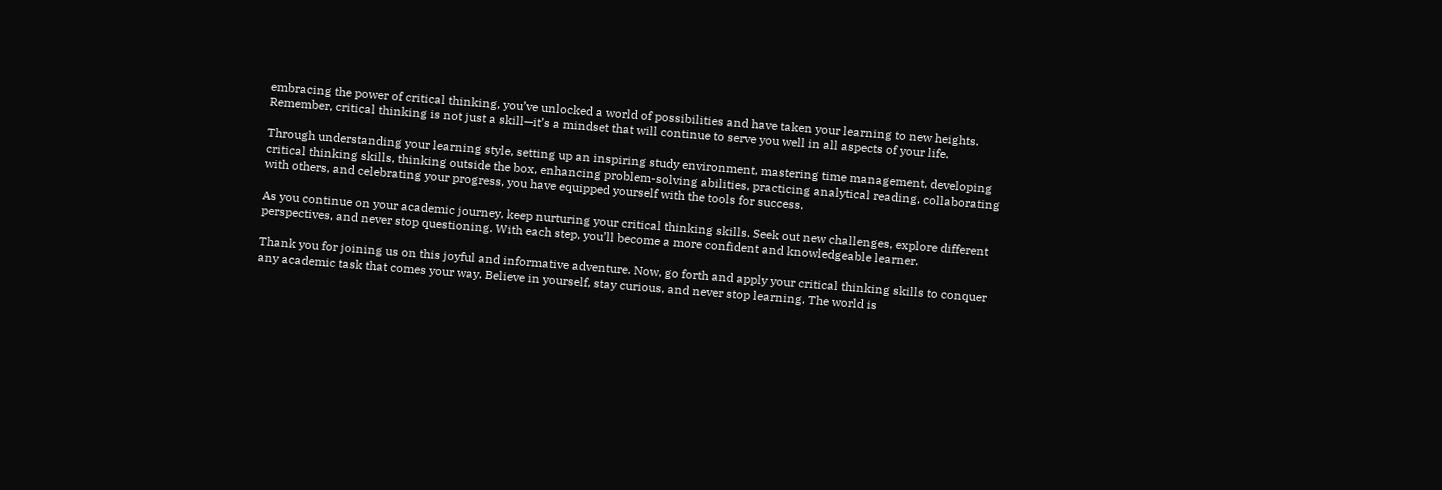embracing the power of critical thinking, you’ve unlocked a world of possibilities and have taken your learning to new heights. Remember, critical thinking is not just a skill—it’s a mindset that will continue to serve you well in all aspects of your life.

Through understanding your learning style, setting up an inspiring study environment, mastering time management, developing critical thinking skills, thinking outside the box, enhancing problem-solving abilities, practicing analytical reading, collaborating with others, and celebrating your progress, you have equipped yourself with the tools for success.

As you continue on your academic journey, keep nurturing your critical thinking skills. Seek out new challenges, explore different perspectives, and never stop questioning. With each step, you’ll become a more confident and knowledgeable learner.

Thank you for joining us on this joyful and informative adventure. Now, go forth and apply your critical thinking skills to conquer any academic task that comes your way. Believe in yourself, stay curious, and never stop learning. The world is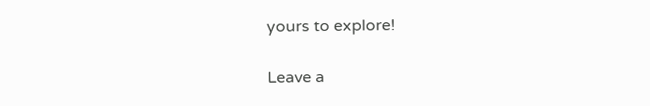yours to explore!

Leave a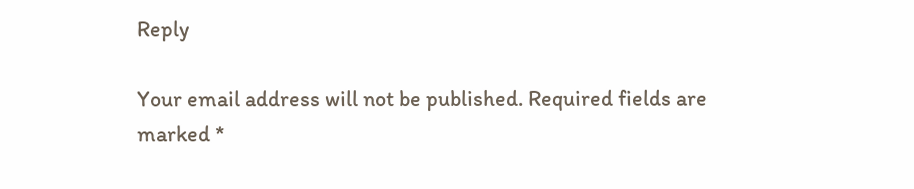Reply

Your email address will not be published. Required fields are marked *